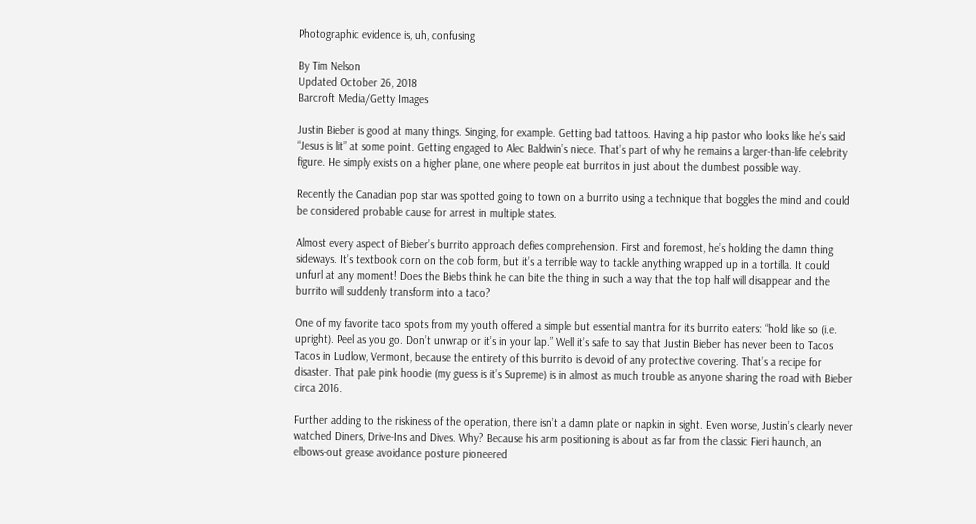Photographic evidence is, uh, confusing

By Tim Nelson
Updated October 26, 2018
Barcroft Media/Getty Images

Justin Bieber is good at many things. Singing, for example. Getting bad tattoos. Having a hip pastor who looks like he’s said “Jesus is lit” at some point. Getting engaged to Alec Baldwin’s niece. That’s part of why he remains a larger-than-life celebrity figure. He simply exists on a higher plane, one where people eat burritos in just about the dumbest possible way.

Recently the Canadian pop star was spotted going to town on a burrito using a technique that boggles the mind and could be considered probable cause for arrest in multiple states.

Almost every aspect of Bieber’s burrito approach defies comprehension. First and foremost, he’s holding the damn thing sideways. It’s textbook corn on the cob form, but it’s a terrible way to tackle anything wrapped up in a tortilla. It could unfurl at any moment! Does the Biebs think he can bite the thing in such a way that the top half will disappear and the burrito will suddenly transform into a taco?

One of my favorite taco spots from my youth offered a simple but essential mantra for its burrito eaters: “hold like so (i.e. upright). Peel as you go. Don’t unwrap or it’s in your lap.” Well it’s safe to say that Justin Bieber has never been to Tacos Tacos in Ludlow, Vermont, because the entirety of this burrito is devoid of any protective covering. That’s a recipe for disaster. That pale pink hoodie (my guess is it’s Supreme) is in almost as much trouble as anyone sharing the road with Bieber circa 2016.

Further adding to the riskiness of the operation, there isn’t a damn plate or napkin in sight. Even worse, Justin’s clearly never watched Diners, Drive-Ins and Dives. Why? Because his arm positioning is about as far from the classic Fieri haunch, an elbows-out grease avoidance posture pioneered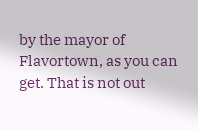by the mayor of Flavortown, as you can get. That is not out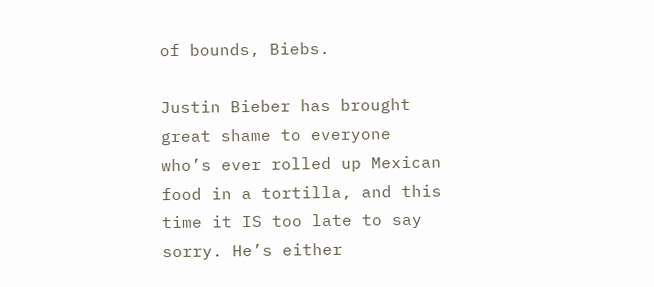of bounds, Biebs.

Justin Bieber has brought great shame to everyone who’s ever rolled up Mexican food in a tortilla, and this time it IS too late to say sorry. He’s either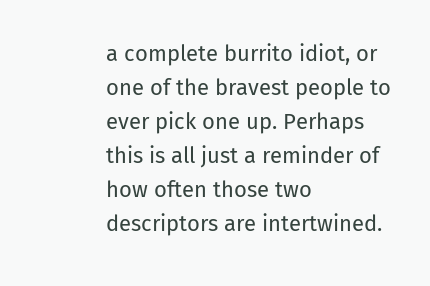a complete burrito idiot, or one of the bravest people to ever pick one up. Perhaps this is all just a reminder of how often those two descriptors are intertwined.